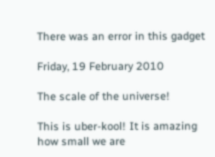There was an error in this gadget

Friday, 19 February 2010

The scale of the universe!

This is uber-kool! It is amazing how small we are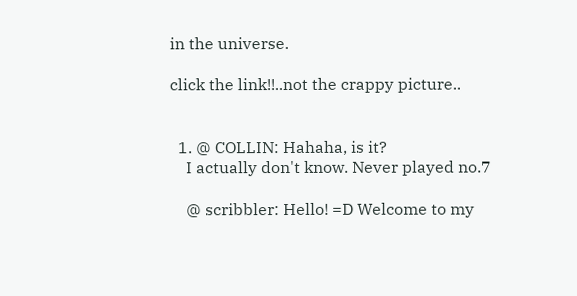in the universe.

click the link!!..not the crappy picture..


  1. @ COLLIN: Hahaha, is it?
    I actually don't know. Never played no.7

    @ scribbler: Hello! =D Welcome to my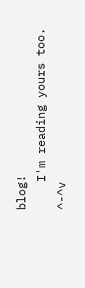blog!
    I'm reading yours too. ^-^v